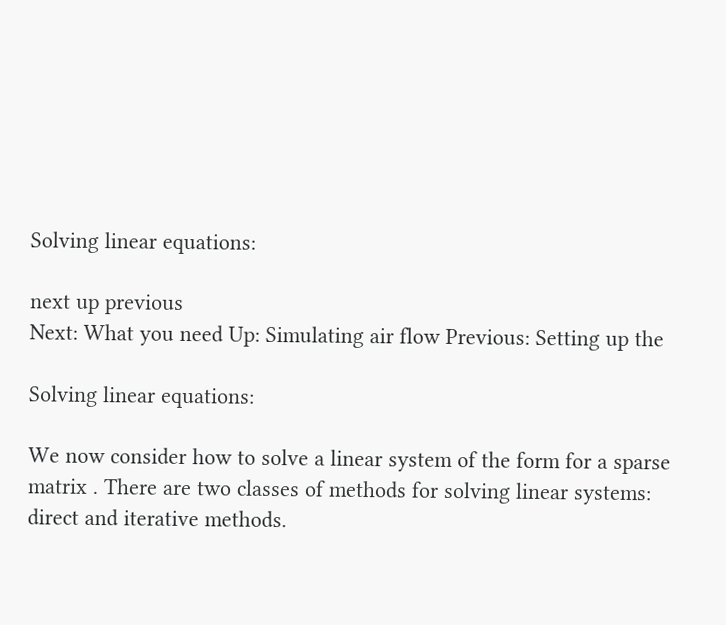Solving linear equations:

next up previous
Next: What you need Up: Simulating air flow Previous: Setting up the

Solving linear equations:

We now consider how to solve a linear system of the form for a sparse matrix . There are two classes of methods for solving linear systems: direct and iterative methods.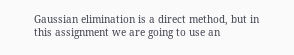Gaussian elimination is a direct method, but in this assignment we are going to use an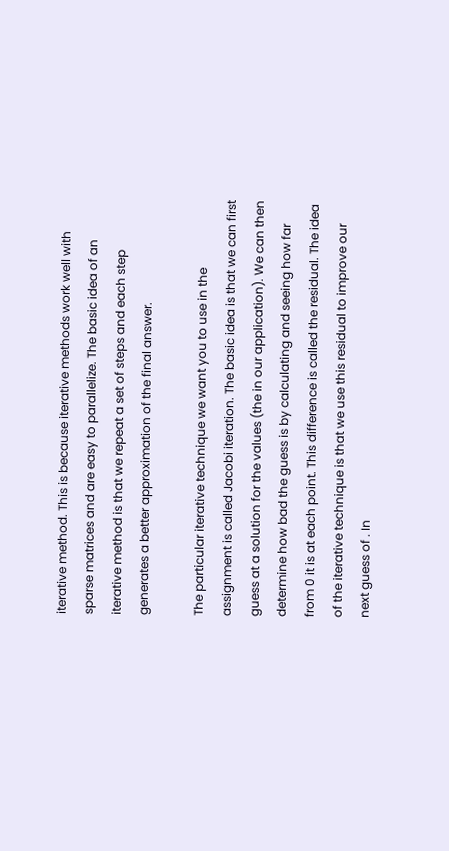iterative method. This is because iterative methods work well with sparse matrices and are easy to parallelize. The basic idea of an iterative method is that we repeat a set of steps and each step generates a better approximation of the final answer.

The particular iterative technique we want you to use in the assignment is called Jacobi iteration. The basic idea is that we can first guess at a solution for the values (the in our application). We can then determine how bad the guess is by calculating and seeing how far from 0 it is at each point. This difference is called the residual. The idea of the iterative technique is that we use this residual to improve our next guess of . In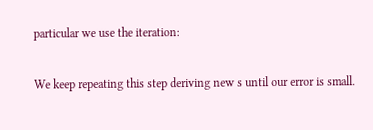particular we use the iteration:

We keep repeating this step deriving new s until our error is small.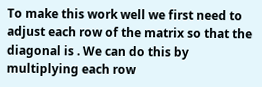To make this work well we first need to adjust each row of the matrix so that the diagonal is . We can do this by multiplying each row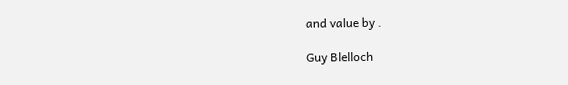and value by .

Guy Blelloch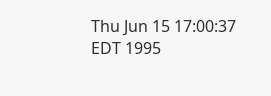Thu Jun 15 17:00:37 EDT 1995